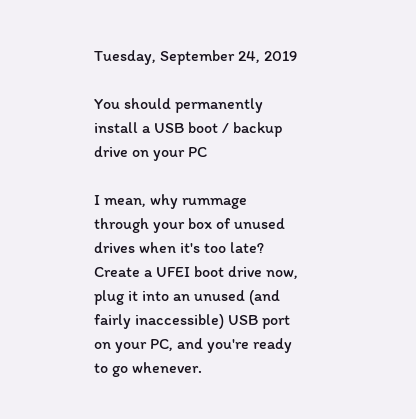Tuesday, September 24, 2019

You should permanently install a USB boot / backup drive on your PC

I mean, why rummage through your box of unused drives when it's too late?  Create a UFEI boot drive now, plug it into an unused (and fairly inaccessible) USB port on your PC, and you're ready to go whenever.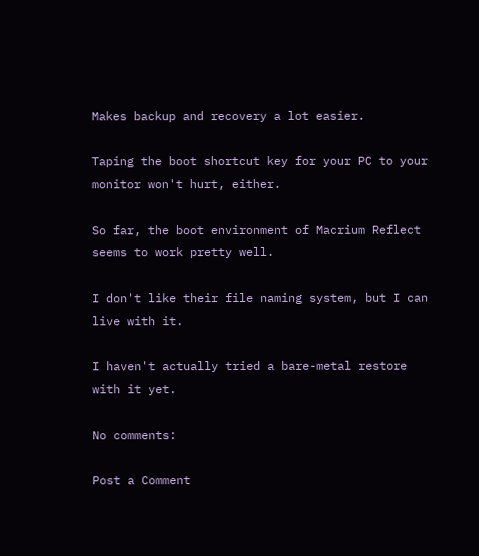Makes backup and recovery a lot easier.

Taping the boot shortcut key for your PC to your monitor won't hurt, either.

So far, the boot environment of Macrium Reflect seems to work pretty well.

I don't like their file naming system, but I can live with it.

I haven't actually tried a bare-metal restore with it yet.

No comments:

Post a Comment